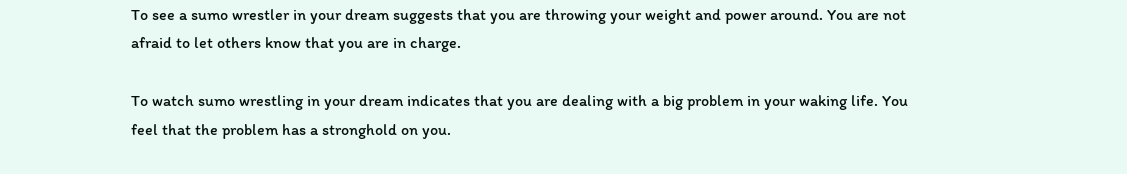To see a sumo wrestler in your dream suggests that you are throwing your weight and power around. You are not afraid to let others know that you are in charge.

To watch sumo wrestling in your dream indicates that you are dealing with a big problem in your waking life. You feel that the problem has a stronghold on you.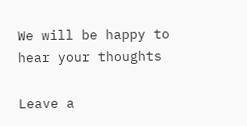We will be happy to hear your thoughts

Leave a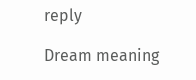reply

Dream meaning